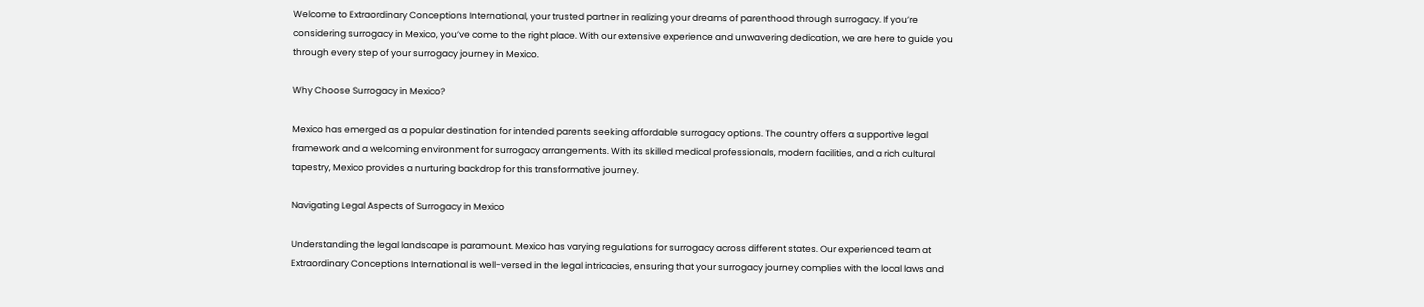Welcome to Extraordinary Conceptions International, your trusted partner in realizing your dreams of parenthood through surrogacy. If you’re considering surrogacy in Mexico, you’ve come to the right place. With our extensive experience and unwavering dedication, we are here to guide you through every step of your surrogacy journey in Mexico.

Why Choose Surrogacy in Mexico?

Mexico has emerged as a popular destination for intended parents seeking affordable surrogacy options. The country offers a supportive legal framework and a welcoming environment for surrogacy arrangements. With its skilled medical professionals, modern facilities, and a rich cultural tapestry, Mexico provides a nurturing backdrop for this transformative journey.

Navigating Legal Aspects of Surrogacy in Mexico

Understanding the legal landscape is paramount. Mexico has varying regulations for surrogacy across different states. Our experienced team at Extraordinary Conceptions International is well-versed in the legal intricacies, ensuring that your surrogacy journey complies with the local laws and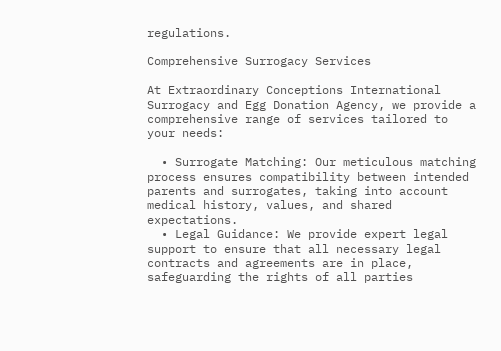regulations.

Comprehensive Surrogacy Services

At Extraordinary Conceptions International Surrogacy and Egg Donation Agency, we provide a comprehensive range of services tailored to your needs:

  • Surrogate Matching: Our meticulous matching process ensures compatibility between intended parents and surrogates, taking into account medical history, values, and shared expectations.
  • Legal Guidance: We provide expert legal support to ensure that all necessary legal contracts and agreements are in place, safeguarding the rights of all parties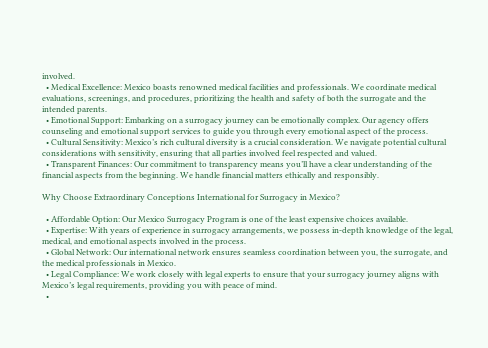involved.
  • Medical Excellence: Mexico boasts renowned medical facilities and professionals. We coordinate medical evaluations, screenings, and procedures, prioritizing the health and safety of both the surrogate and the intended parents.
  • Emotional Support: Embarking on a surrogacy journey can be emotionally complex. Our agency offers counseling and emotional support services to guide you through every emotional aspect of the process.
  • Cultural Sensitivity: Mexico’s rich cultural diversity is a crucial consideration. We navigate potential cultural considerations with sensitivity, ensuring that all parties involved feel respected and valued.
  • Transparent Finances: Our commitment to transparency means you’ll have a clear understanding of the financial aspects from the beginning. We handle financial matters ethically and responsibly.

Why Choose Extraordinary Conceptions International for Surrogacy in Mexico?

  • Affordable Option: Our Mexico Surrogacy Program is one of the least expensive choices available.
  • Expertise: With years of experience in surrogacy arrangements, we possess in-depth knowledge of the legal, medical, and emotional aspects involved in the process.
  • Global Network: Our international network ensures seamless coordination between you, the surrogate, and the medical professionals in Mexico.
  • Legal Compliance: We work closely with legal experts to ensure that your surrogacy journey aligns with Mexico’s legal requirements, providing you with peace of mind.
  •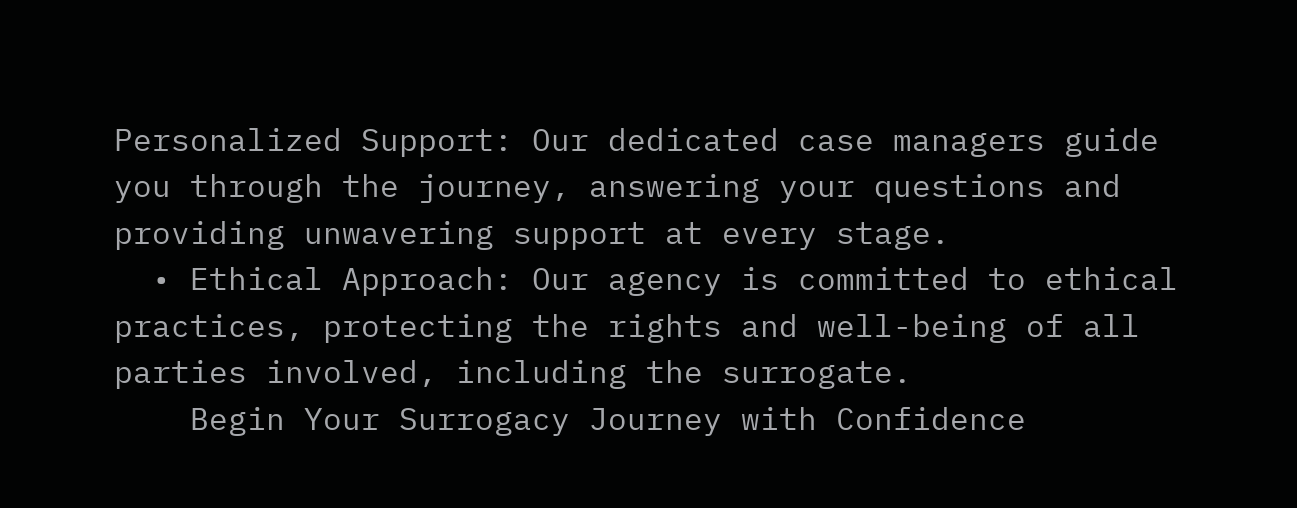Personalized Support: Our dedicated case managers guide you through the journey, answering your questions and providing unwavering support at every stage.
  • Ethical Approach: Our agency is committed to ethical practices, protecting the rights and well-being of all parties involved, including the surrogate.
    Begin Your Surrogacy Journey with Confidence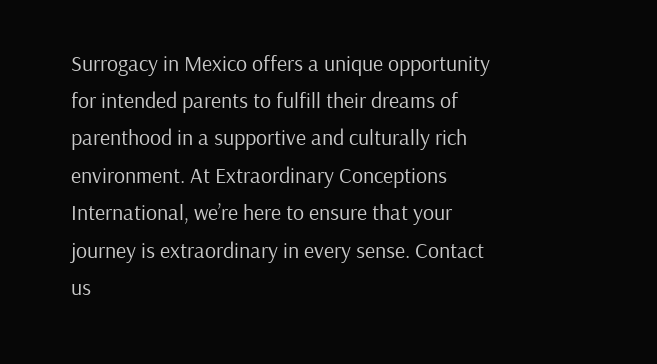Surrogacy in Mexico offers a unique opportunity for intended parents to fulfill their dreams of parenthood in a supportive and culturally rich environment. At Extraordinary Conceptions International, we’re here to ensure that your journey is extraordinary in every sense. Contact us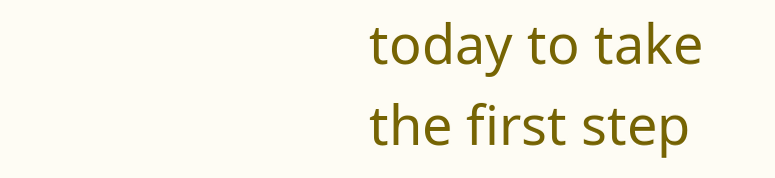today to take the first step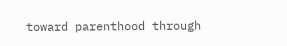toward parenthood through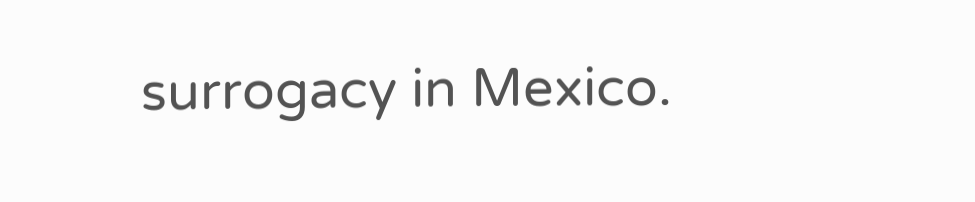surrogacy in Mexico.